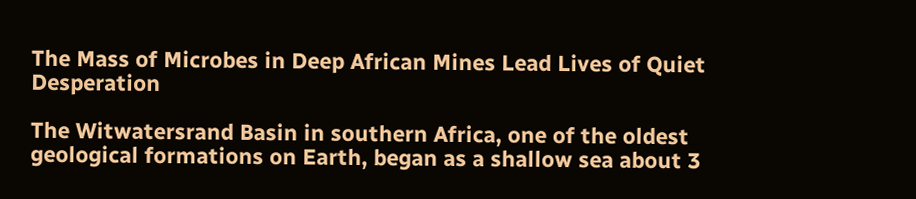The Mass of Microbes in Deep African Mines Lead Lives of Quiet Desperation

The Witwatersrand Basin in southern Africa, one of the oldest geological formations on Earth, began as a shallow sea about 3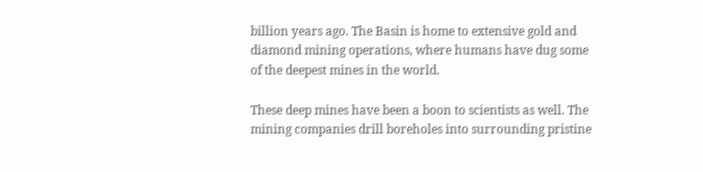billion years ago. The Basin is home to extensive gold and diamond mining operations, where humans have dug some of the deepest mines in the world.

These deep mines have been a boon to scientists as well. The mining companies drill boreholes into surrounding pristine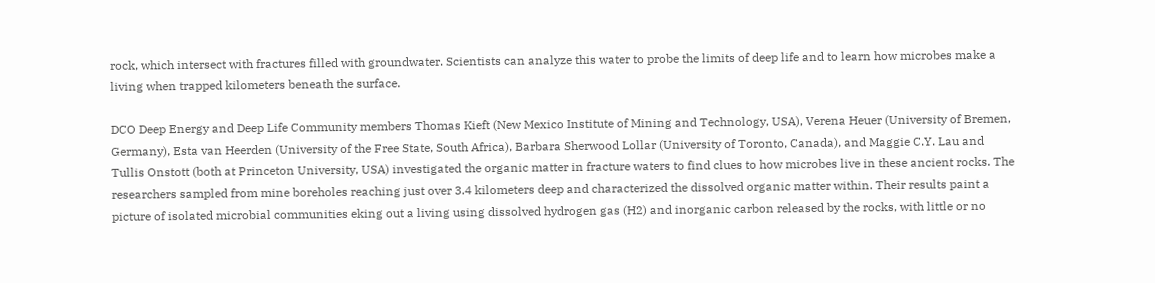rock, which intersect with fractures filled with groundwater. Scientists can analyze this water to probe the limits of deep life and to learn how microbes make a living when trapped kilometers beneath the surface.

DCO Deep Energy and Deep Life Community members Thomas Kieft (New Mexico Institute of Mining and Technology, USA), Verena Heuer (University of Bremen, Germany), Esta van Heerden (University of the Free State, South Africa), Barbara Sherwood Lollar (University of Toronto, Canada), and Maggie C.Y. Lau and Tullis Onstott (both at Princeton University, USA) investigated the organic matter in fracture waters to find clues to how microbes live in these ancient rocks. The researchers sampled from mine boreholes reaching just over 3.4 kilometers deep and characterized the dissolved organic matter within. Their results paint a picture of isolated microbial communities eking out a living using dissolved hydrogen gas (H2) and inorganic carbon released by the rocks, with little or no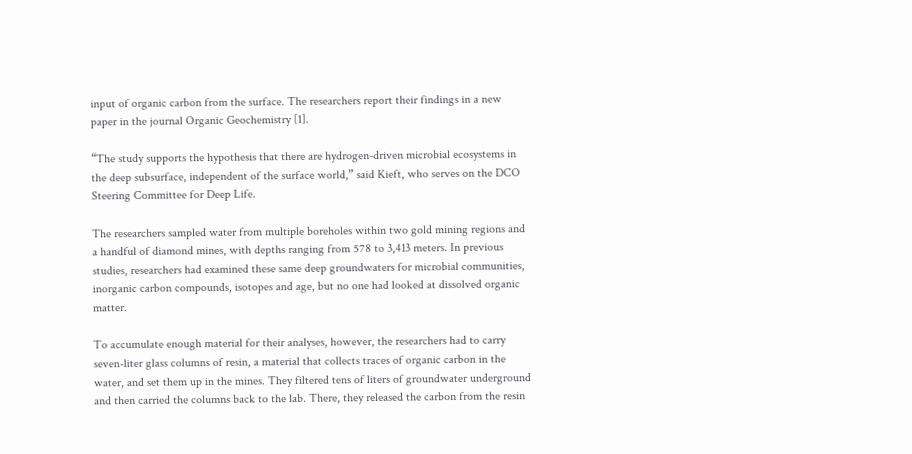input of organic carbon from the surface. The researchers report their findings in a new paper in the journal Organic Geochemistry [1].

“The study supports the hypothesis that there are hydrogen-driven microbial ecosystems in the deep subsurface, independent of the surface world,” said Kieft, who serves on the DCO Steering Committee for Deep Life.

The researchers sampled water from multiple boreholes within two gold mining regions and a handful of diamond mines, with depths ranging from 578 to 3,413 meters. In previous studies, researchers had examined these same deep groundwaters for microbial communities, inorganic carbon compounds, isotopes and age, but no one had looked at dissolved organic matter.

To accumulate enough material for their analyses, however, the researchers had to carry seven-liter glass columns of resin, a material that collects traces of organic carbon in the water, and set them up in the mines. They filtered tens of liters of groundwater underground and then carried the columns back to the lab. There, they released the carbon from the resin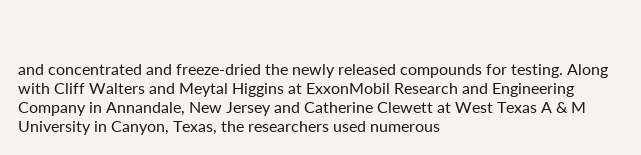and concentrated and freeze-dried the newly released compounds for testing. Along with Cliff Walters and Meytal Higgins at ExxonMobil Research and Engineering Company in Annandale, New Jersey and Catherine Clewett at West Texas A & M University in Canyon, Texas, the researchers used numerous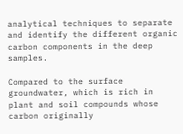analytical techniques to separate and identify the different organic carbon components in the deep samples.

Compared to the surface groundwater, which is rich in plant and soil compounds whose carbon originally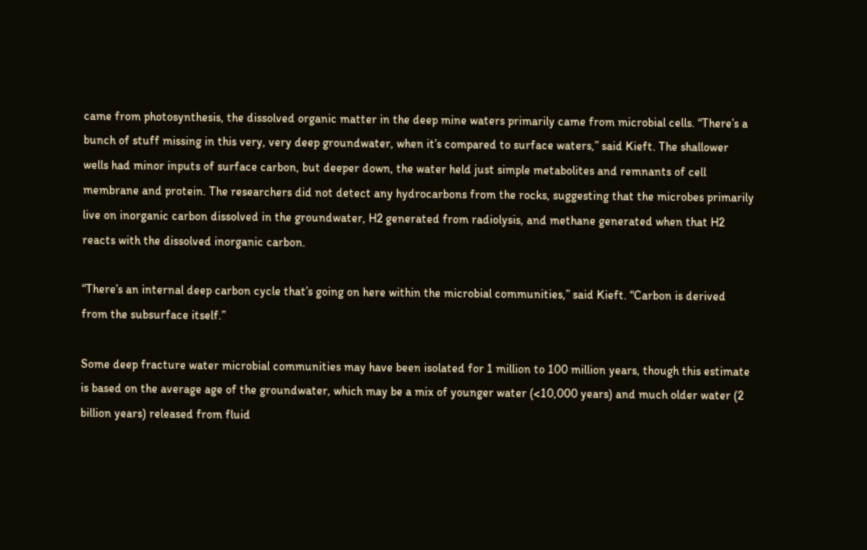came from photosynthesis, the dissolved organic matter in the deep mine waters primarily came from microbial cells. “There’s a bunch of stuff missing in this very, very deep groundwater, when it’s compared to surface waters,” said Kieft. The shallower wells had minor inputs of surface carbon, but deeper down, the water held just simple metabolites and remnants of cell membrane and protein. The researchers did not detect any hydrocarbons from the rocks, suggesting that the microbes primarily live on inorganic carbon dissolved in the groundwater, H2 generated from radiolysis, and methane generated when that H2 reacts with the dissolved inorganic carbon.

“There’s an internal deep carbon cycle that’s going on here within the microbial communities,” said Kieft. “Carbon is derived from the subsurface itself.”

Some deep fracture water microbial communities may have been isolated for 1 million to 100 million years, though this estimate is based on the average age of the groundwater, which may be a mix of younger water (<10,000 years) and much older water (2 billion years) released from fluid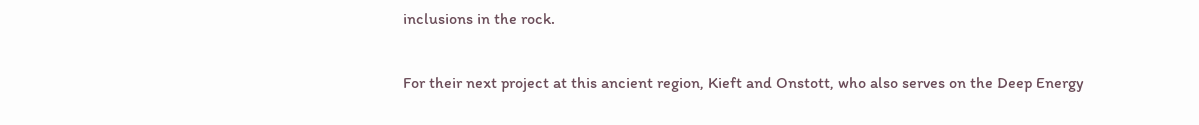inclusions in the rock.

For their next project at this ancient region, Kieft and Onstott, who also serves on the Deep Energy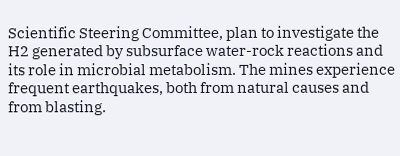Scientific Steering Committee, plan to investigate the H2 generated by subsurface water-rock reactions and its role in microbial metabolism. The mines experience frequent earthquakes, both from natural causes and from blasting.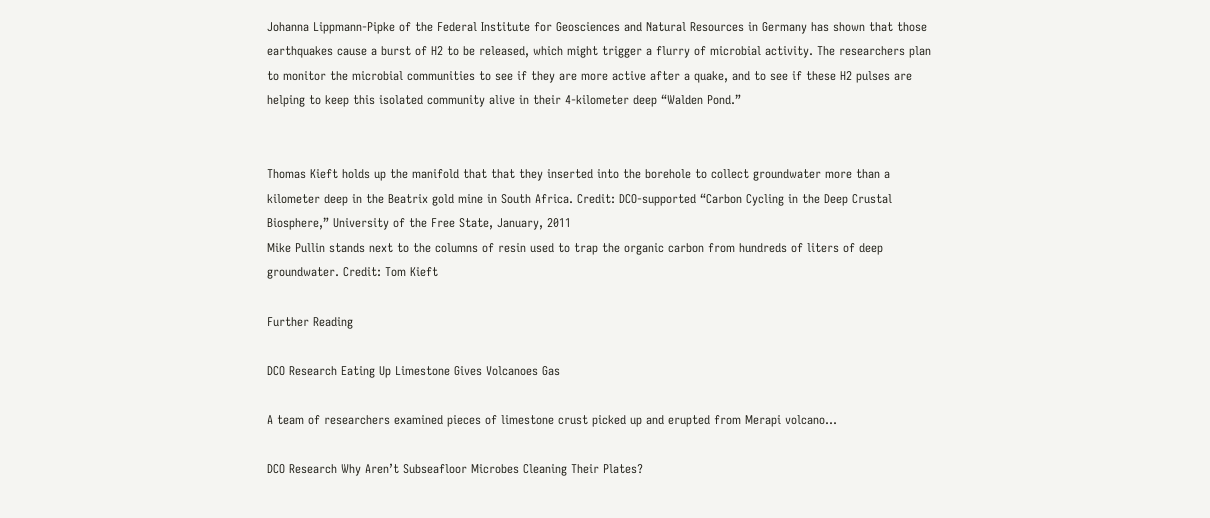Johanna Lippmann-Pipke of the Federal Institute for Geosciences and Natural Resources in Germany has shown that those earthquakes cause a burst of H2 to be released, which might trigger a flurry of microbial activity. The researchers plan to monitor the microbial communities to see if they are more active after a quake, and to see if these H2 pulses are helping to keep this isolated community alive in their 4-kilometer deep “Walden Pond.”


Thomas Kieft holds up the manifold that that they inserted into the borehole to collect groundwater more than a kilometer deep in the Beatrix gold mine in South Africa. Credit: DCO-supported “Carbon Cycling in the Deep Crustal Biosphere,” University of the Free State, January, 2011
Mike Pullin stands next to the columns of resin used to trap the organic carbon from hundreds of liters of deep groundwater. Credit: Tom Kieft

Further Reading

DCO Research Eating Up Limestone Gives Volcanoes Gas

A team of researchers examined pieces of limestone crust picked up and erupted from Merapi volcano…

DCO Research Why Aren’t Subseafloor Microbes Cleaning Their Plates?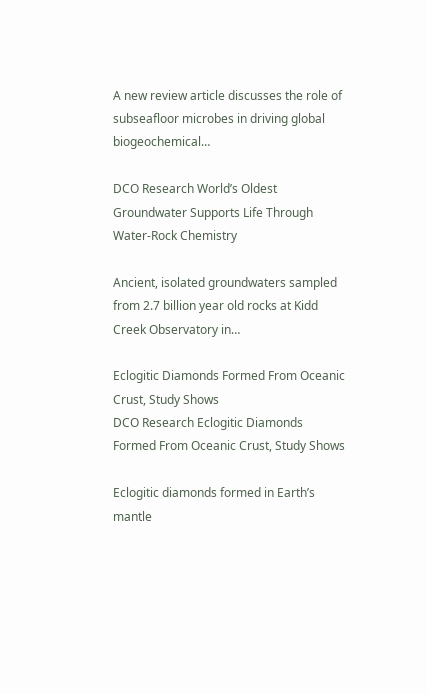A new review article discusses the role of subseafloor microbes in driving global biogeochemical…

DCO Research World’s Oldest Groundwater Supports Life Through Water-Rock Chemistry

Ancient, isolated groundwaters sampled from 2.7 billion year old rocks at Kidd Creek Observatory in…

Eclogitic Diamonds Formed From Oceanic Crust, Study Shows
DCO Research Eclogitic Diamonds Formed From Oceanic Crust, Study Shows

Eclogitic diamonds formed in Earth’s mantle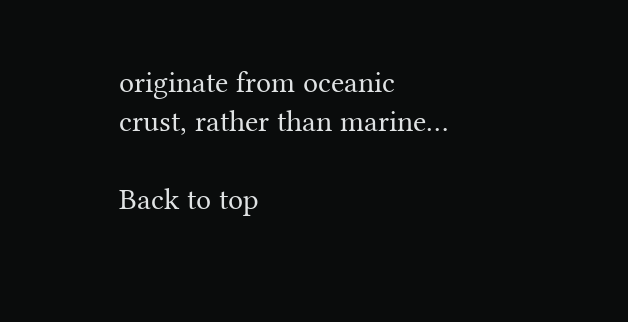originate from oceanic crust, rather than marine…

Back to top